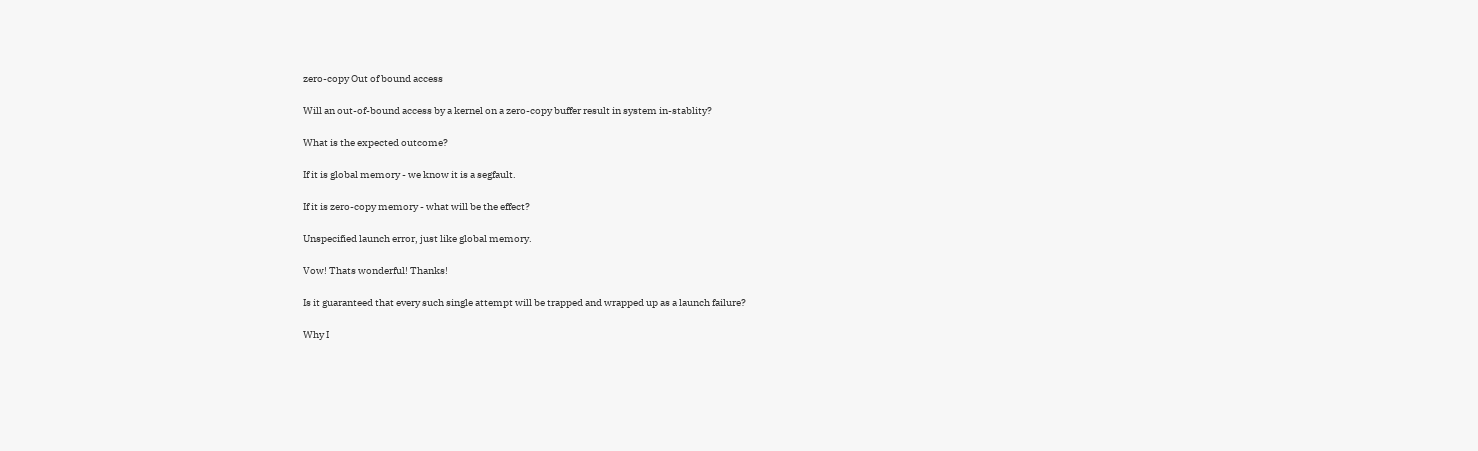zero-copy Out of bound access

Will an out-of-bound access by a kernel on a zero-copy buffer result in system in-stablity?

What is the expected outcome?

If it is global memory - we know it is a segfault.

If it is zero-copy memory - what will be the effect?

Unspecified launch error, just like global memory.

Vow! Thats wonderful! Thanks!

Is it guaranteed that every such single attempt will be trapped and wrapped up as a launch failure?

Why I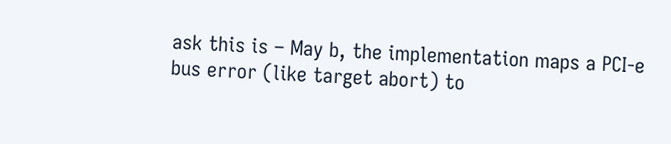ask this is – May b, the implementation maps a PCI-e bus error (like target abort) to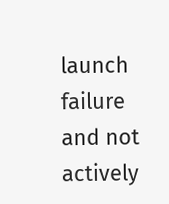launch failure and not actively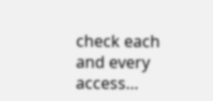check each and every access…